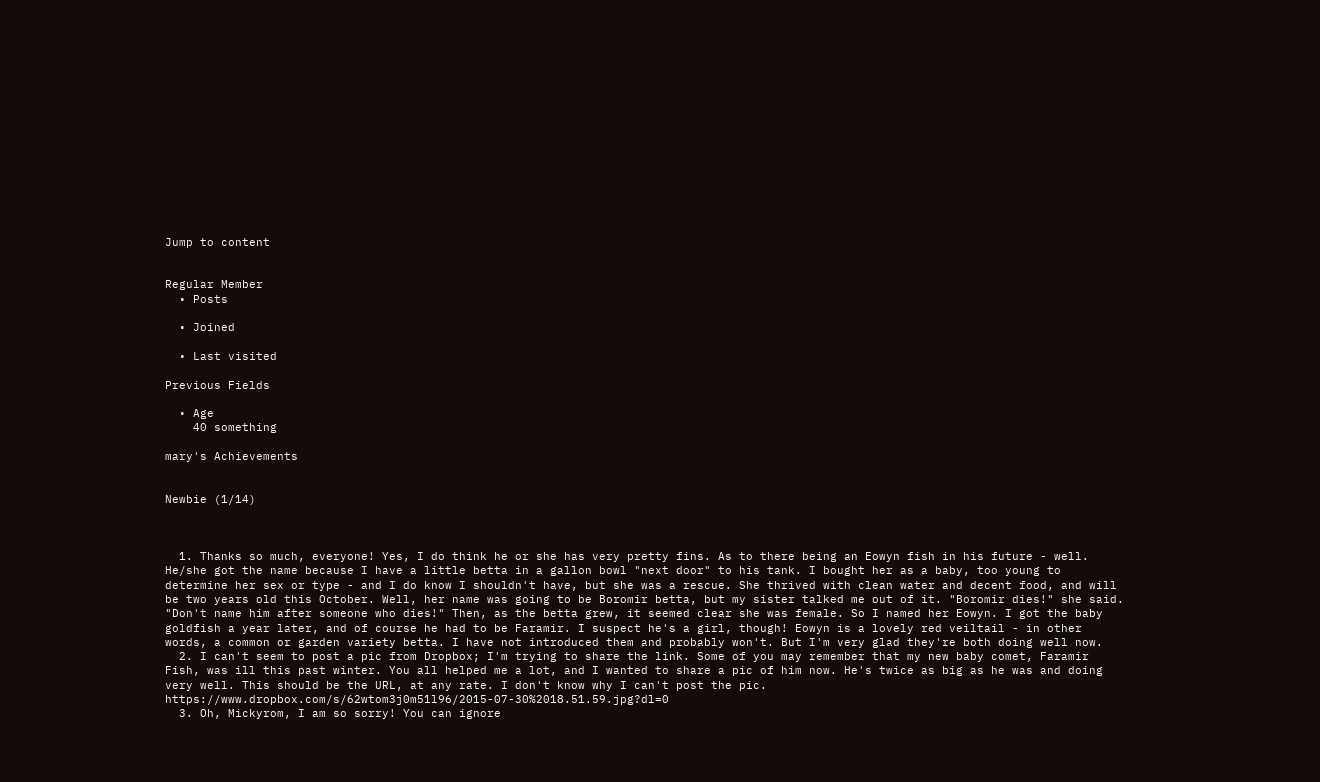Jump to content


Regular Member
  • Posts

  • Joined

  • Last visited

Previous Fields

  • Age
    40 something

mary's Achievements


Newbie (1/14)



  1. Thanks so much, everyone! Yes, I do think he or she has very pretty fins. As to there being an Eowyn fish in his future - well. He/she got the name because I have a little betta in a gallon bowl "next door" to his tank. I bought her as a baby, too young to determine her sex or type - and I do know I shouldn't have, but she was a rescue. She thrived with clean water and decent food, and will be two years old this October. Well, her name was going to be Boromir betta, but my sister talked me out of it. "Boromir dies!" she said. "Don't name him after someone who dies!" Then, as the betta grew, it seemed clear she was female. So I named her Eowyn. I got the baby goldfish a year later, and of course he had to be Faramir. I suspect he's a girl, though! Eowyn is a lovely red veiltail - in other words, a common or garden variety betta. I have not introduced them and probably won't. But I'm very glad they're both doing well now.
  2. I can't seem to post a pic from Dropbox; I'm trying to share the link. Some of you may remember that my new baby comet, Faramir Fish, was ill this past winter. You all helped me a lot, and I wanted to share a pic of him now. He's twice as big as he was and doing very well. This should be the URL, at any rate. I don't know why I can't post the pic. https://www.dropbox.com/s/62wtom3j0m51l96/2015-07-30%2018.51.59.jpg?dl=0
  3. Oh, Mickyrom, I am so sorry! You can ignore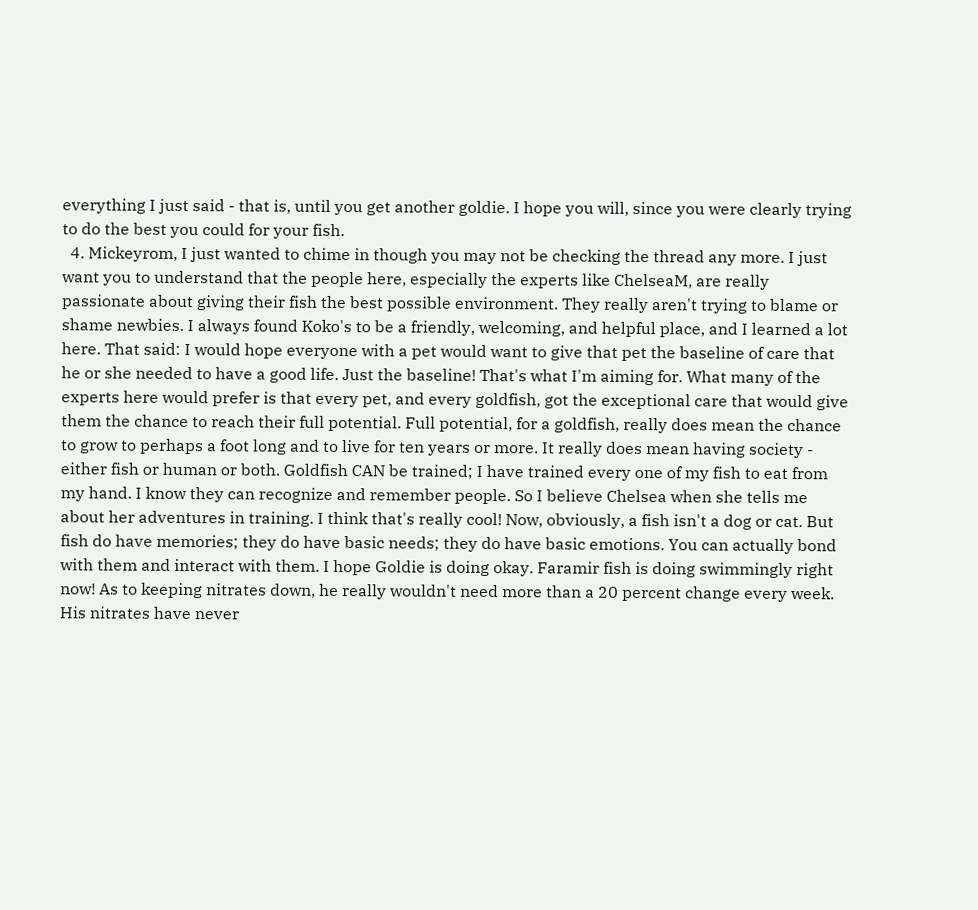everything I just said - that is, until you get another goldie. I hope you will, since you were clearly trying to do the best you could for your fish.
  4. Mickeyrom, I just wanted to chime in though you may not be checking the thread any more. I just want you to understand that the people here, especially the experts like ChelseaM, are really passionate about giving their fish the best possible environment. They really aren't trying to blame or shame newbies. I always found Koko's to be a friendly, welcoming, and helpful place, and I learned a lot here. That said: I would hope everyone with a pet would want to give that pet the baseline of care that he or she needed to have a good life. Just the baseline! That's what I'm aiming for. What many of the experts here would prefer is that every pet, and every goldfish, got the exceptional care that would give them the chance to reach their full potential. Full potential, for a goldfish, really does mean the chance to grow to perhaps a foot long and to live for ten years or more. It really does mean having society - either fish or human or both. Goldfish CAN be trained; I have trained every one of my fish to eat from my hand. I know they can recognize and remember people. So I believe Chelsea when she tells me about her adventures in training. I think that's really cool! Now, obviously, a fish isn't a dog or cat. But fish do have memories; they do have basic needs; they do have basic emotions. You can actually bond with them and interact with them. I hope Goldie is doing okay. Faramir fish is doing swimmingly right now! As to keeping nitrates down, he really wouldn't need more than a 20 percent change every week. His nitrates have never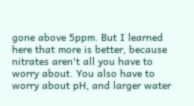gone above 5ppm. But I learned here that more is better, because nitrates aren't all you have to worry about. You also have to worry about pH, and larger water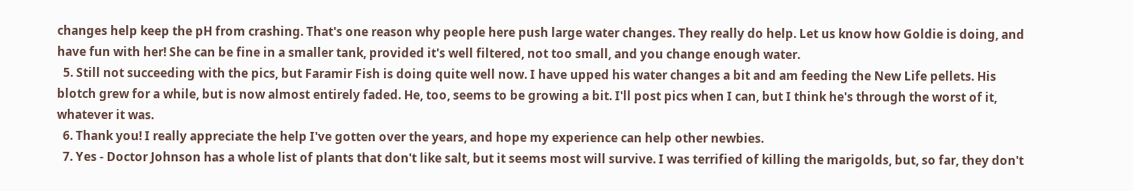changes help keep the pH from crashing. That's one reason why people here push large water changes. They really do help. Let us know how Goldie is doing, and have fun with her! She can be fine in a smaller tank, provided it's well filtered, not too small, and you change enough water.
  5. Still not succeeding with the pics, but Faramir Fish is doing quite well now. I have upped his water changes a bit and am feeding the New Life pellets. His blotch grew for a while, but is now almost entirely faded. He, too, seems to be growing a bit. I'll post pics when I can, but I think he's through the worst of it, whatever it was.
  6. Thank you! I really appreciate the help I've gotten over the years, and hope my experience can help other newbies.
  7. Yes - Doctor Johnson has a whole list of plants that don't like salt, but it seems most will survive. I was terrified of killing the marigolds, but, so far, they don't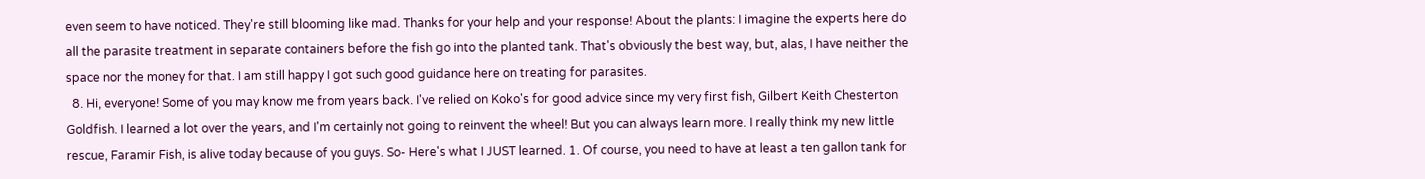even seem to have noticed. They're still blooming like mad. Thanks for your help and your response! About the plants: I imagine the experts here do all the parasite treatment in separate containers before the fish go into the planted tank. That's obviously the best way, but, alas, I have neither the space nor the money for that. I am still happy I got such good guidance here on treating for parasites.
  8. Hi, everyone! Some of you may know me from years back. I've relied on Koko's for good advice since my very first fish, Gilbert Keith Chesterton Goldfish. I learned a lot over the years, and I'm certainly not going to reinvent the wheel! But you can always learn more. I really think my new little rescue, Faramir Fish, is alive today because of you guys. So- Here's what I JUST learned. 1. Of course, you need to have at least a ten gallon tank for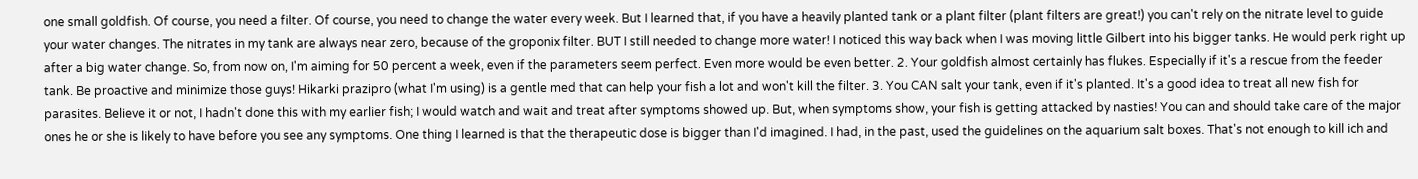one small goldfish. Of course, you need a filter. Of course, you need to change the water every week. But I learned that, if you have a heavily planted tank or a plant filter (plant filters are great!) you can't rely on the nitrate level to guide your water changes. The nitrates in my tank are always near zero, because of the groponix filter. BUT I still needed to change more water! I noticed this way back when I was moving little Gilbert into his bigger tanks. He would perk right up after a big water change. So, from now on, I'm aiming for 50 percent a week, even if the parameters seem perfect. Even more would be even better. 2. Your goldfish almost certainly has flukes. Especially if it's a rescue from the feeder tank. Be proactive and minimize those guys! Hikarki prazipro (what I'm using) is a gentle med that can help your fish a lot and won't kill the filter. 3. You CAN salt your tank, even if it's planted. It's a good idea to treat all new fish for parasites. Believe it or not, I hadn't done this with my earlier fish; I would watch and wait and treat after symptoms showed up. But, when symptoms show, your fish is getting attacked by nasties! You can and should take care of the major ones he or she is likely to have before you see any symptoms. One thing I learned is that the therapeutic dose is bigger than I'd imagined. I had, in the past, used the guidelines on the aquarium salt boxes. That's not enough to kill ich and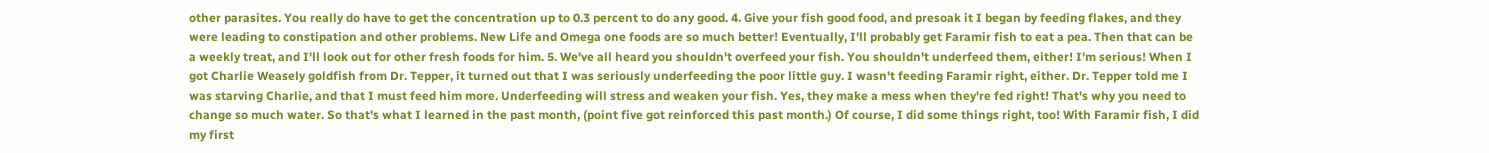other parasites. You really do have to get the concentration up to 0.3 percent to do any good. 4. Give your fish good food, and presoak it I began by feeding flakes, and they were leading to constipation and other problems. New Life and Omega one foods are so much better! Eventually, I'll probably get Faramir fish to eat a pea. Then that can be a weekly treat, and I'll look out for other fresh foods for him. 5. We've all heard you shouldn't overfeed your fish. You shouldn't underfeed them, either! I'm serious! When I got Charlie Weasely goldfish from Dr. Tepper, it turned out that I was seriously underfeeding the poor little guy. I wasn't feeding Faramir right, either. Dr. Tepper told me I was starving Charlie, and that I must feed him more. Underfeeding will stress and weaken your fish. Yes, they make a mess when they're fed right! That's why you need to change so much water. So that's what I learned in the past month, (point five got reinforced this past month.) Of course, I did some things right, too! With Faramir fish, I did my first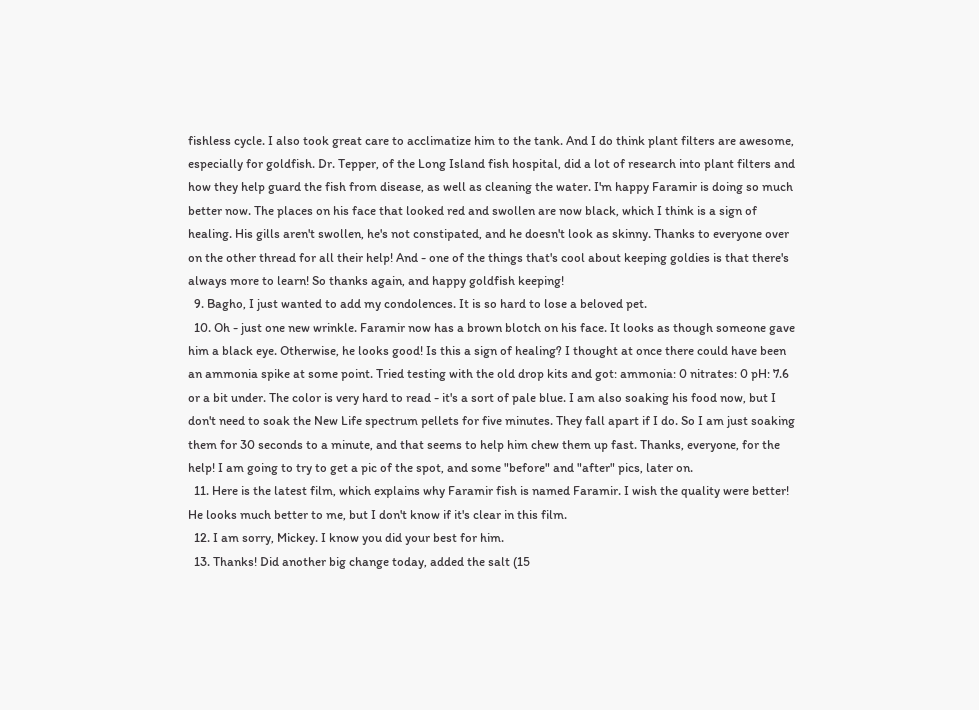fishless cycle. I also took great care to acclimatize him to the tank. And I do think plant filters are awesome, especially for goldfish. Dr. Tepper, of the Long Island fish hospital, did a lot of research into plant filters and how they help guard the fish from disease, as well as cleaning the water. I'm happy Faramir is doing so much better now. The places on his face that looked red and swollen are now black, which I think is a sign of healing. His gills aren't swollen, he's not constipated, and he doesn't look as skinny. Thanks to everyone over on the other thread for all their help! And - one of the things that's cool about keeping goldies is that there's always more to learn! So thanks again, and happy goldfish keeping!
  9. Bagho, I just wanted to add my condolences. It is so hard to lose a beloved pet.
  10. Oh - just one new wrinkle. Faramir now has a brown blotch on his face. It looks as though someone gave him a black eye. Otherwise, he looks good! Is this a sign of healing? I thought at once there could have been an ammonia spike at some point. Tried testing with the old drop kits and got: ammonia: 0 nitrates: 0 pH: 7.6 or a bit under. The color is very hard to read - it's a sort of pale blue. I am also soaking his food now, but I don't need to soak the New Life spectrum pellets for five minutes. They fall apart if I do. So I am just soaking them for 30 seconds to a minute, and that seems to help him chew them up fast. Thanks, everyone, for the help! I am going to try to get a pic of the spot, and some "before" and "after" pics, later on.
  11. Here is the latest film, which explains why Faramir fish is named Faramir. I wish the quality were better! He looks much better to me, but I don't know if it's clear in this film.
  12. I am sorry, Mickey. I know you did your best for him.
  13. Thanks! Did another big change today, added the salt (15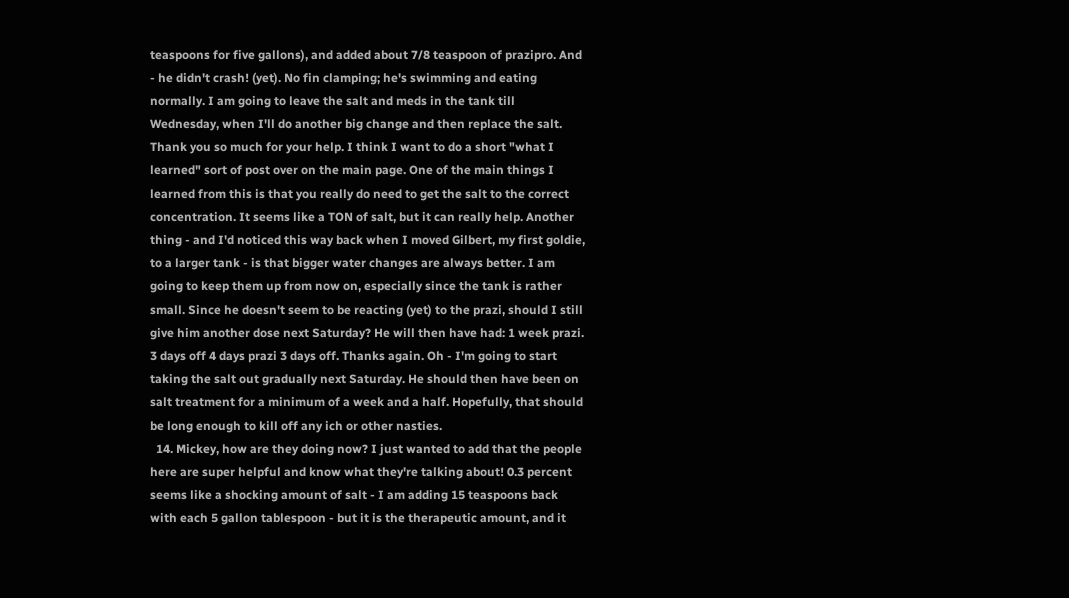teaspoons for five gallons), and added about 7/8 teaspoon of prazipro. And - he didn't crash! (yet). No fin clamping; he's swimming and eating normally. I am going to leave the salt and meds in the tank till Wednesday, when I'll do another big change and then replace the salt. Thank you so much for your help. I think I want to do a short "what I learned" sort of post over on the main page. One of the main things I learned from this is that you really do need to get the salt to the correct concentration. It seems like a TON of salt, but it can really help. Another thing - and I'd noticed this way back when I moved Gilbert, my first goldie, to a larger tank - is that bigger water changes are always better. I am going to keep them up from now on, especially since the tank is rather small. Since he doesn't seem to be reacting (yet) to the prazi, should I still give him another dose next Saturday? He will then have had: 1 week prazi. 3 days off 4 days prazi 3 days off. Thanks again. Oh - I'm going to start taking the salt out gradually next Saturday. He should then have been on salt treatment for a minimum of a week and a half. Hopefully, that should be long enough to kill off any ich or other nasties.
  14. Mickey, how are they doing now? I just wanted to add that the people here are super helpful and know what they're talking about! 0.3 percent seems like a shocking amount of salt - I am adding 15 teaspoons back with each 5 gallon tablespoon - but it is the therapeutic amount, and it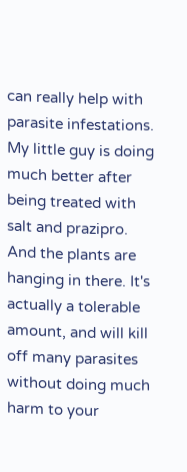can really help with parasite infestations. My little guy is doing much better after being treated with salt and prazipro. And the plants are hanging in there. It's actually a tolerable amount, and will kill off many parasites without doing much harm to your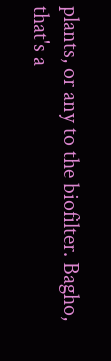plants, or any to the biofilter. Bagho, that's a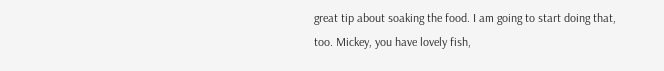great tip about soaking the food. I am going to start doing that, too. Mickey, you have lovely fish,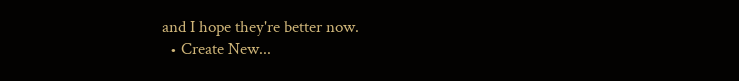and I hope they're better now.
  • Create New...